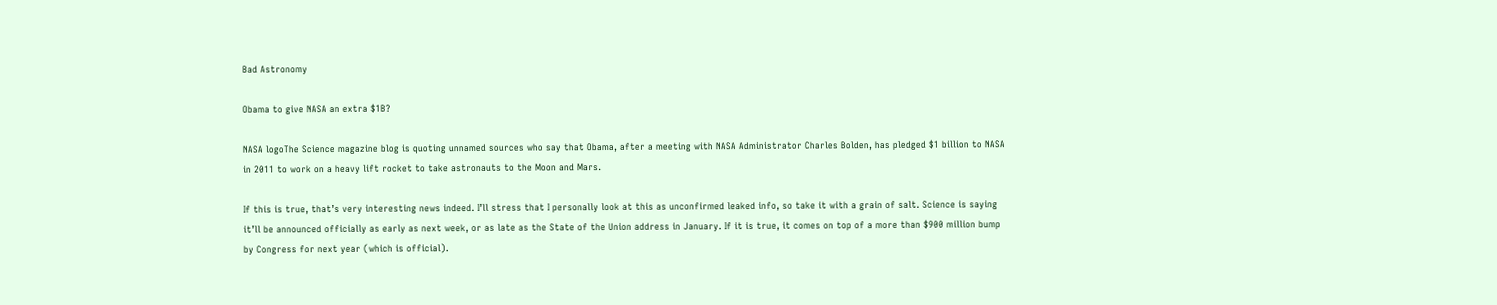Bad Astronomy

Obama to give NASA an extra $1B?

NASA logoThe Science magazine blog is quoting unnamed sources who say that Obama, after a meeting with NASA Administrator Charles Bolden, has pledged $1 billion to NASA in 2011 to work on a heavy lift rocket to take astronauts to the Moon and Mars.

If this is true, that’s very interesting news indeed. I’ll stress that I personally look at this as unconfirmed leaked info, so take it with a grain of salt. Science is saying it’ll be announced officially as early as next week, or as late as the State of the Union address in January. If it is true, it comes on top of a more than $900 million bump by Congress for next year (which is official).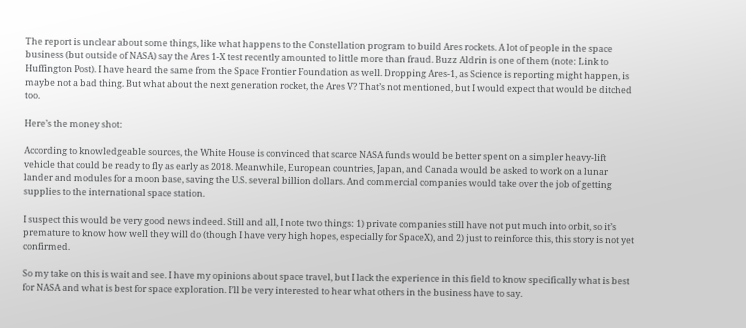The report is unclear about some things, like what happens to the Constellation program to build Ares rockets. A lot of people in the space business (but outside of NASA) say the Ares 1-X test recently amounted to little more than fraud. Buzz Aldrin is one of them (note: Link to Huffington Post). I have heard the same from the Space Frontier Foundation as well. Dropping Ares-1, as Science is reporting might happen, is maybe not a bad thing. But what about the next generation rocket, the Ares V? That’s not mentioned, but I would expect that would be ditched too.

Here’s the money shot:

According to knowledgeable sources, the White House is convinced that scarce NASA funds would be better spent on a simpler heavy-lift vehicle that could be ready to fly as early as 2018. Meanwhile, European countries, Japan, and Canada would be asked to work on a lunar lander and modules for a moon base, saving the U.S. several billion dollars. And commercial companies would take over the job of getting supplies to the international space station.

I suspect this would be very good news indeed. Still and all, I note two things: 1) private companies still have not put much into orbit, so it’s premature to know how well they will do (though I have very high hopes, especially for SpaceX), and 2) just to reinforce this, this story is not yet confirmed.

So my take on this is wait and see. I have my opinions about space travel, but I lack the experience in this field to know specifically what is best for NASA and what is best for space exploration. I’ll be very interested to hear what others in the business have to say.